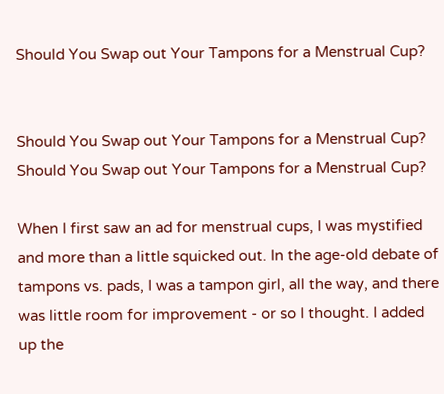Should You Swap out Your Tampons for a Menstrual Cup?


Should You Swap out Your Tampons for a Menstrual Cup?
Should You Swap out Your Tampons for a Menstrual Cup?

When I first saw an ad for menstrual cups, I was mystified and more than a little squicked out. In the age-old debate of tampons vs. pads, I was a tampon girl, all the way, and there was little room for improvement - or so I thought. I added up the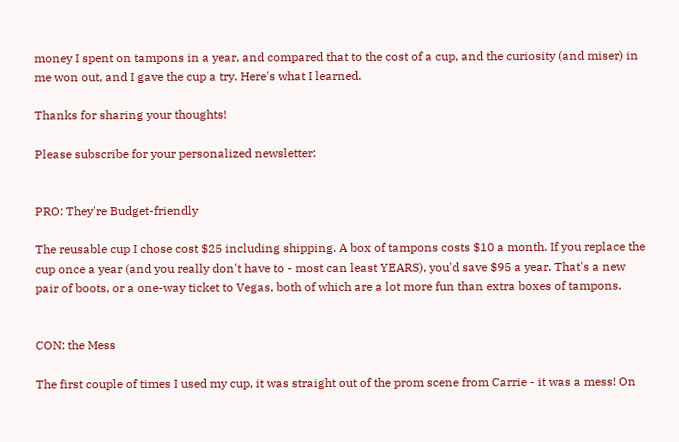money I spent on tampons in a year, and compared that to the cost of a cup, and the curiosity (and miser) in me won out, and I gave the cup a try. Here's what I learned.

Thanks for sharing your thoughts!

Please subscribe for your personalized newsletter:


PRO: They're Budget-friendly

The reusable cup I chose cost $25 including shipping. A box of tampons costs $10 a month. If you replace the cup once a year (and you really don't have to - most can least YEARS), you'd save $95 a year. That's a new pair of boots, or a one-way ticket to Vegas, both of which are a lot more fun than extra boxes of tampons.


CON: the Mess

The first couple of times I used my cup, it was straight out of the prom scene from Carrie - it was a mess! On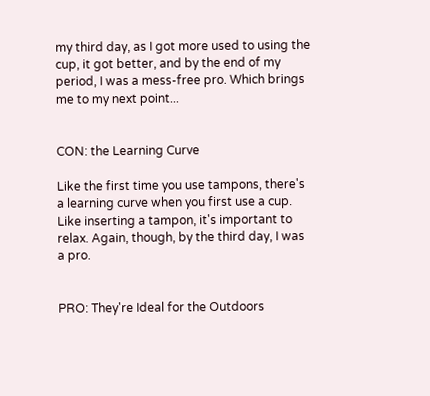my third day, as I got more used to using the cup, it got better, and by the end of my period, I was a mess-free pro. Which brings me to my next point...


CON: the Learning Curve

Like the first time you use tampons, there's a learning curve when you first use a cup. Like inserting a tampon, it's important to relax. Again, though, by the third day, I was a pro.


PRO: They're Ideal for the Outdoors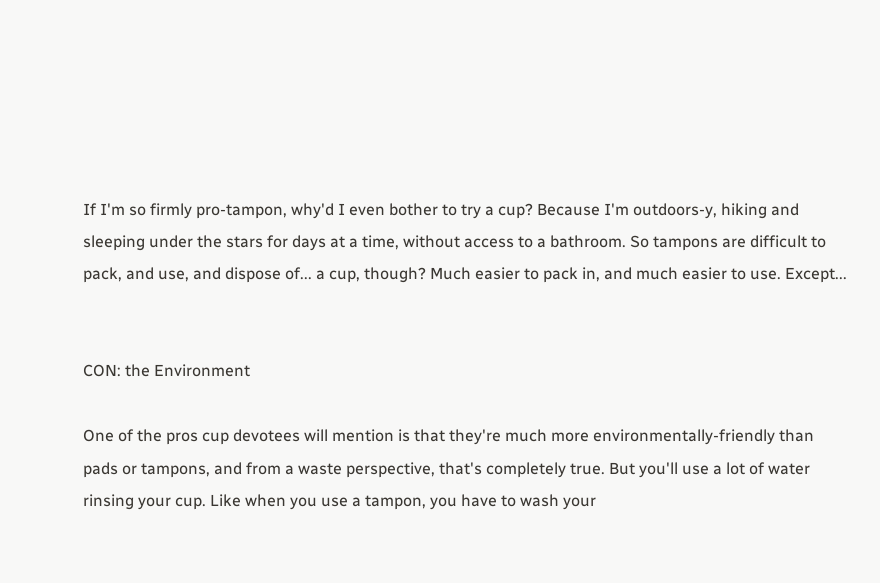If I'm so firmly pro-tampon, why'd I even bother to try a cup? Because I'm outdoors-y, hiking and sleeping under the stars for days at a time, without access to a bathroom. So tampons are difficult to pack, and use, and dispose of... a cup, though? Much easier to pack in, and much easier to use. Except...


CON: the Environment

One of the pros cup devotees will mention is that they're much more environmentally-friendly than pads or tampons, and from a waste perspective, that's completely true. But you'll use a lot of water rinsing your cup. Like when you use a tampon, you have to wash your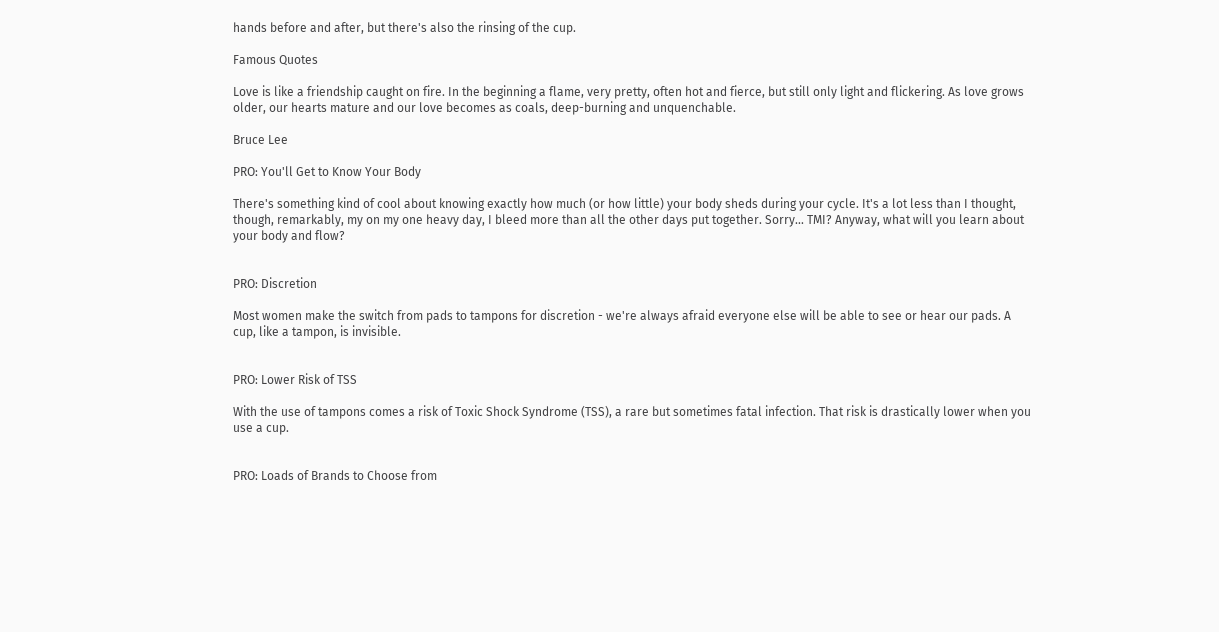hands before and after, but there's also the rinsing of the cup.

Famous Quotes

Love is like a friendship caught on fire. In the beginning a flame, very pretty, often hot and fierce, but still only light and flickering. As love grows older, our hearts mature and our love becomes as coals, deep-burning and unquenchable.

Bruce Lee

PRO: You'll Get to Know Your Body

There's something kind of cool about knowing exactly how much (or how little) your body sheds during your cycle. It's a lot less than I thought, though, remarkably, my on my one heavy day, I bleed more than all the other days put together. Sorry... TMI? Anyway, what will you learn about your body and flow?


PRO: Discretion

Most women make the switch from pads to tampons for discretion - we're always afraid everyone else will be able to see or hear our pads. A cup, like a tampon, is invisible.


PRO: Lower Risk of TSS

With the use of tampons comes a risk of Toxic Shock Syndrome (TSS), a rare but sometimes fatal infection. That risk is drastically lower when you use a cup.


PRO: Loads of Brands to Choose from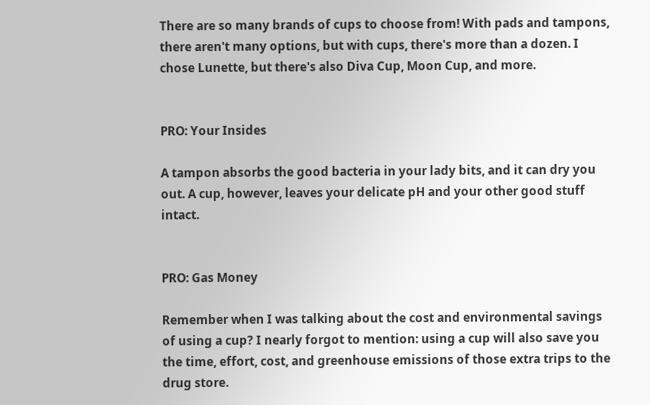There are so many brands of cups to choose from! With pads and tampons, there aren't many options, but with cups, there's more than a dozen. I chose Lunette, but there's also Diva Cup, Moon Cup, and more.


PRO: Your Insides

A tampon absorbs the good bacteria in your lady bits, and it can dry you out. A cup, however, leaves your delicate pH and your other good stuff intact.


PRO: Gas Money

Remember when I was talking about the cost and environmental savings of using a cup? I nearly forgot to mention: using a cup will also save you the time, effort, cost, and greenhouse emissions of those extra trips to the drug store.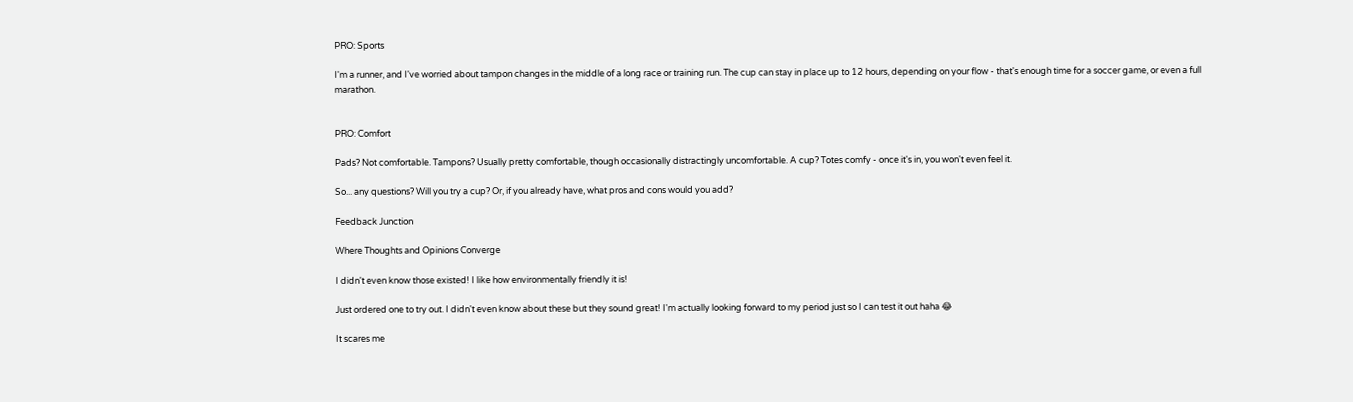PRO: Sports

I'm a runner, and I've worried about tampon changes in the middle of a long race or training run. The cup can stay in place up to 12 hours, depending on your flow - that's enough time for a soccer game, or even a full marathon.


PRO: Comfort

Pads? Not comfortable. Tampons? Usually pretty comfortable, though occasionally distractingly uncomfortable. A cup? Totes comfy - once it's in, you won't even feel it.

So... any questions? Will you try a cup? Or, if you already have, what pros and cons would you add?

Feedback Junction

Where Thoughts and Opinions Converge

I didn't even know those existed! I like how environmentally friendly it is!

Just ordered one to try out. I didn't even know about these but they sound great! I'm actually looking forward to my period just so I can test it out haha 😂

It scares me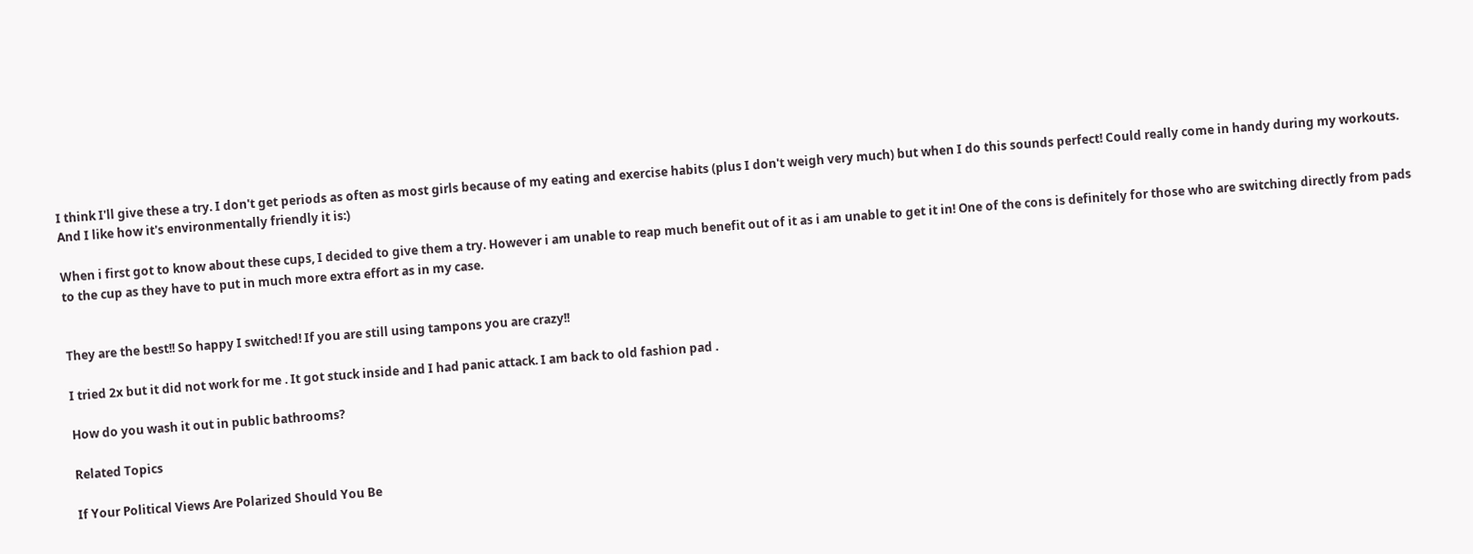I think I'll give these a try. I don't get periods as often as most girls because of my eating and exercise habits (plus I don't weigh very much) but when I do this sounds perfect! Could really come in handy during my workouts. And I like how it's environmentally friendly it is:)

When i first got to know about these cups, I decided to give them a try. However i am unable to reap much benefit out of it as i am unable to get it in! One of the cons is definitely for those who are switching directly from pads to the cup as they have to put in much more extra effort as in my case.


They are the best!! So happy I switched! If you are still using tampons you are crazy!!

I tried 2x but it did not work for me . It got stuck inside and I had panic attack. I am back to old fashion pad .

How do you wash it out in public bathrooms?

Related Topics

If Your Political Views Are Polarized Should You Be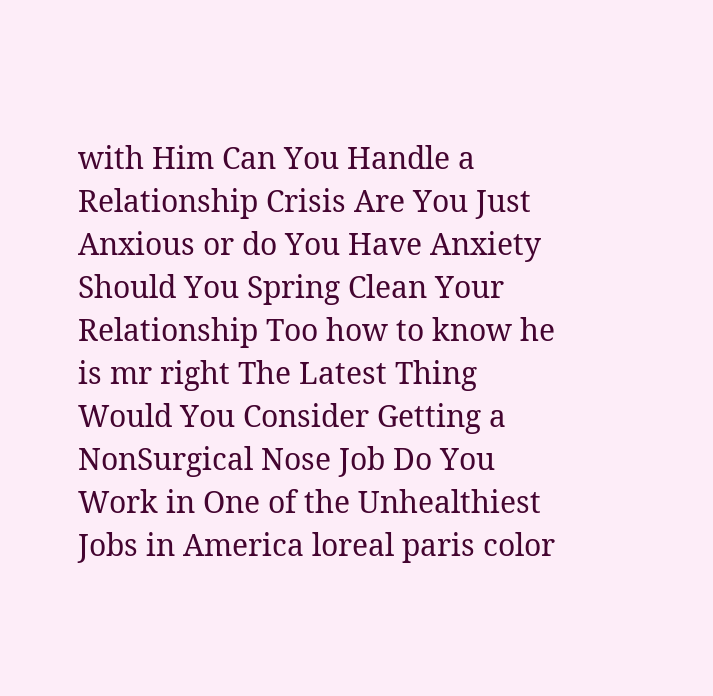with Him Can You Handle a Relationship Crisis Are You Just Anxious or do You Have Anxiety Should You Spring Clean Your Relationship Too how to know he is mr right The Latest Thing Would You Consider Getting a NonSurgical Nose Job Do You Work in One of the Unhealthiest Jobs in America loreal paris color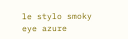le stylo smoky eye azure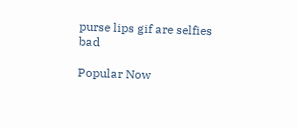purse lips gif are selfies bad

Popular Now